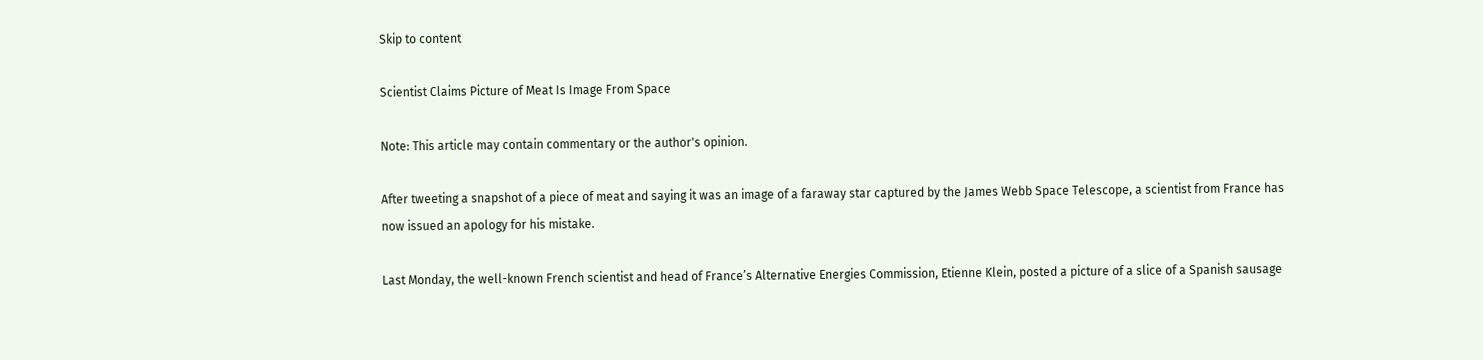Skip to content

Scientist Claims Picture of Meat Is Image From Space

Note: This article may contain commentary or the author's opinion.

After tweeting a snapshot of a piece of meat and saying it was an image of a faraway star captured by the James Webb Space Telescope, a scientist from France has now issued an apology for his mistake.

Last Monday, the well-known French scientist and head of France’s Alternative Energies Commission, Etienne Klein, posted a picture of a slice of a Spanish sausage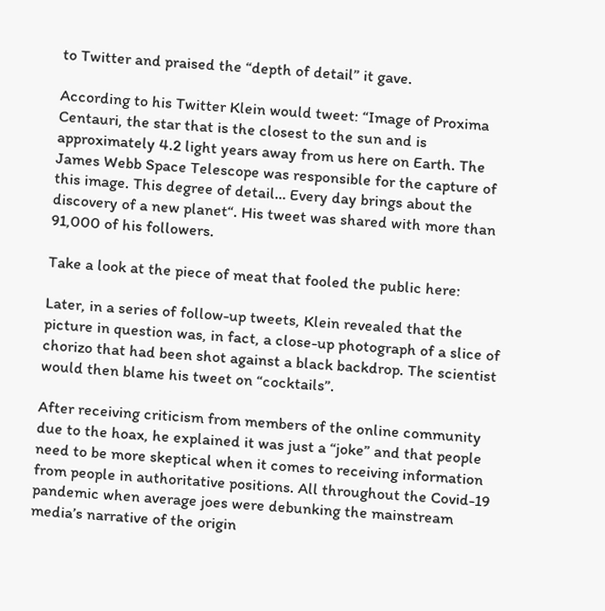to Twitter and praised the “depth of detail” it gave.

According to his Twitter Klein would tweet: “Image of Proxima Centauri, the star that is the closest to the sun and is approximately 4.2 light years away from us here on Earth. The James Webb Space Telescope was responsible for the capture of this image. This degree of detail… Every day brings about the discovery of a new planet“. His tweet was shared with more than 91,000 of his followers.

Take a look at the piece of meat that fooled the public here:

Later, in a series of follow-up tweets, Klein revealed that the picture in question was, in fact, a close-up photograph of a slice of chorizo that had been shot against a black backdrop. The scientist would then blame his tweet on “cocktails”.

After receiving criticism from members of the online community due to the hoax, he explained it was just a “joke” and that people need to be more skeptical when it comes to receiving information from people in authoritative positions. All throughout the Covid-19 pandemic when average joes were debunking the mainstream media’s narrative of the origin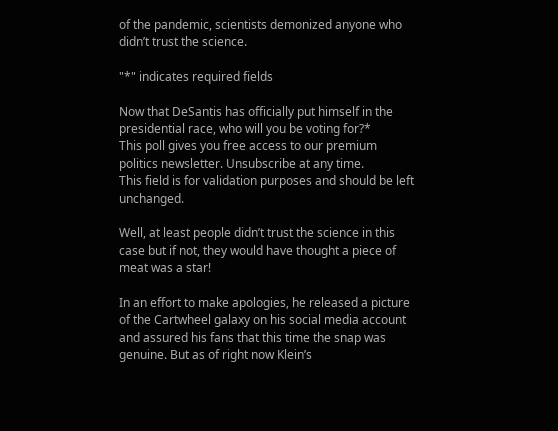of the pandemic, scientists demonized anyone who didn’t trust the science.

"*" indicates required fields

Now that DeSantis has officially put himself in the presidential race, who will you be voting for?*
This poll gives you free access to our premium politics newsletter. Unsubscribe at any time.
This field is for validation purposes and should be left unchanged.

Well, at least people didn’t trust the science in this case but if not, they would have thought a piece of meat was a star!

In an effort to make apologies, he released a picture of the Cartwheel galaxy on his social media account and assured his fans that this time the snap was genuine. But as of right now Klein’s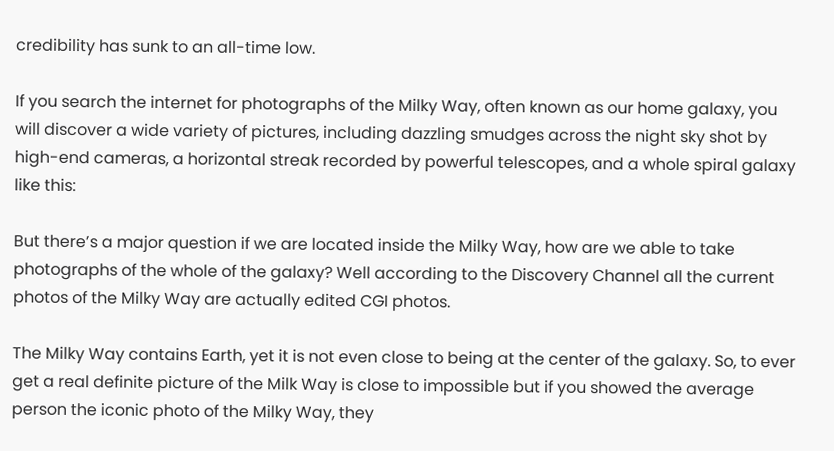credibility has sunk to an all-time low.

If you search the internet for photographs of the Milky Way, often known as our home galaxy, you will discover a wide variety of pictures, including dazzling smudges across the night sky shot by high-end cameras, a horizontal streak recorded by powerful telescopes, and a whole spiral galaxy like this:

But there’s a major question if we are located inside the Milky Way, how are we able to take photographs of the whole of the galaxy? Well according to the Discovery Channel all the current photos of the Milky Way are actually edited CGI photos.

The Milky Way contains Earth, yet it is not even close to being at the center of the galaxy. So, to ever get a real definite picture of the Milk Way is close to impossible but if you showed the average person the iconic photo of the Milky Way, they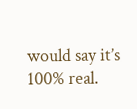would say it’s 100% real.